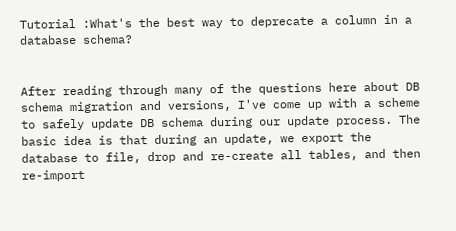Tutorial :What's the best way to deprecate a column in a database schema?


After reading through many of the questions here about DB schema migration and versions, I've come up with a scheme to safely update DB schema during our update process. The basic idea is that during an update, we export the database to file, drop and re-create all tables, and then re-import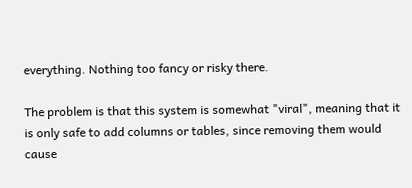everything. Nothing too fancy or risky there.

The problem is that this system is somewhat "viral", meaning that it is only safe to add columns or tables, since removing them would cause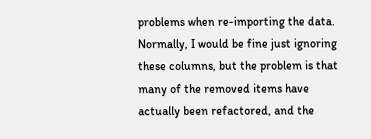problems when re-importing the data. Normally, I would be fine just ignoring these columns, but the problem is that many of the removed items have actually been refactored, and the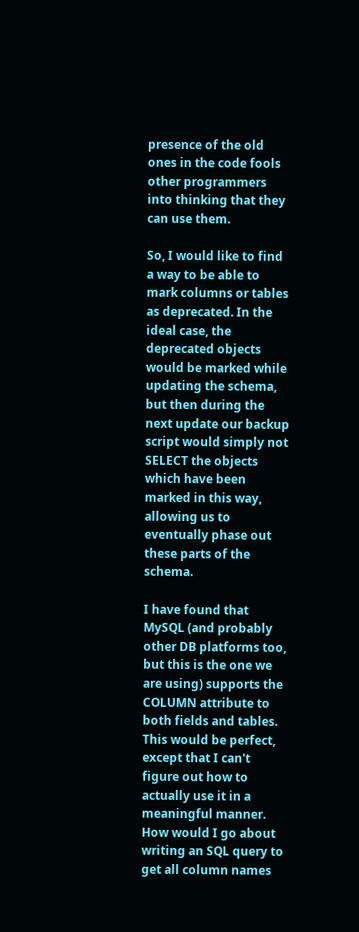presence of the old ones in the code fools other programmers into thinking that they can use them.

So, I would like to find a way to be able to mark columns or tables as deprecated. In the ideal case, the deprecated objects would be marked while updating the schema, but then during the next update our backup script would simply not SELECT the objects which have been marked in this way, allowing us to eventually phase out these parts of the schema.

I have found that MySQL (and probably other DB platforms too, but this is the one we are using) supports the COLUMN attribute to both fields and tables. This would be perfect, except that I can't figure out how to actually use it in a meaningful manner. How would I go about writing an SQL query to get all column names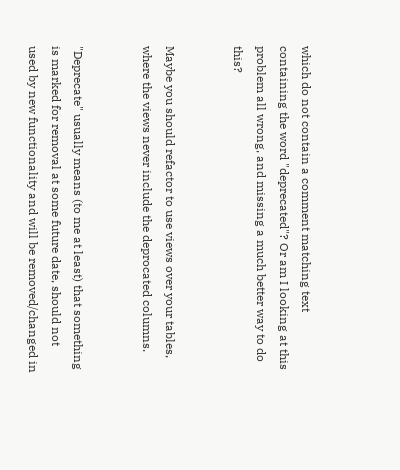which do not contain a comment matching text containing the word "deprecated"? Or am I looking at this problem all wrong, and missing a much better way to do this?


Maybe you should refactor to use views over your tables, where the views never include the deprocated columns.


"Deprecate" usually means (to me at least) that something is marked for removal at some future date, should not used by new functionality and will be removed/changed in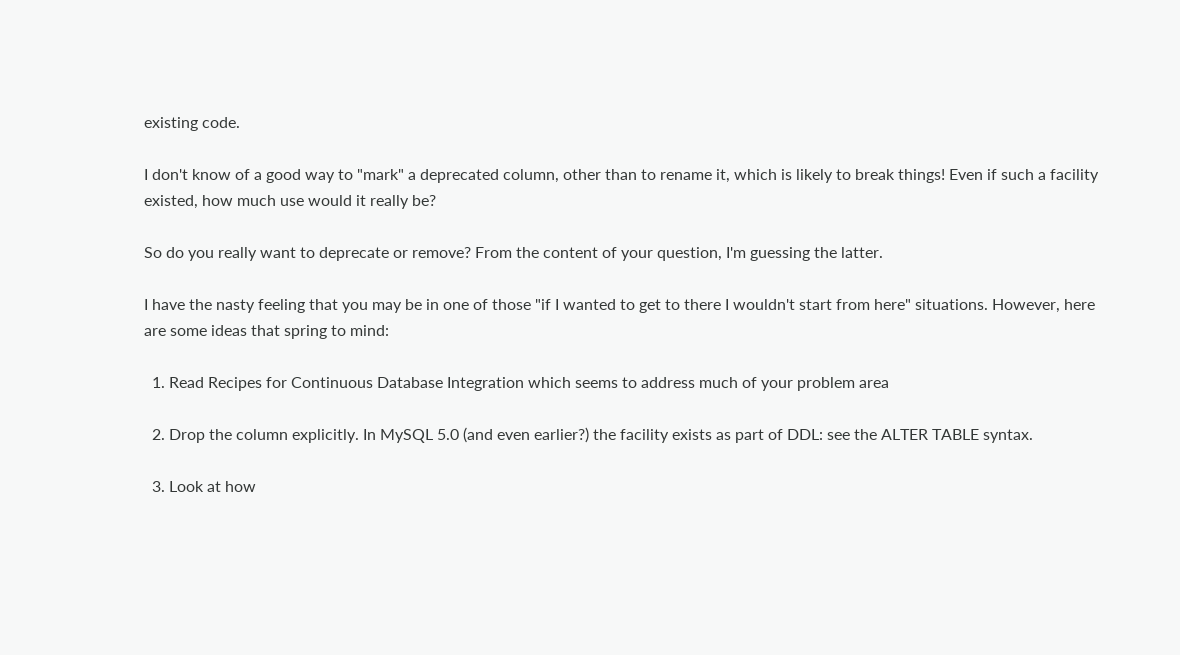existing code.

I don't know of a good way to "mark" a deprecated column, other than to rename it, which is likely to break things! Even if such a facility existed, how much use would it really be?

So do you really want to deprecate or remove? From the content of your question, I'm guessing the latter.

I have the nasty feeling that you may be in one of those "if I wanted to get to there I wouldn't start from here" situations. However, here are some ideas that spring to mind:

  1. Read Recipes for Continuous Database Integration which seems to address much of your problem area

  2. Drop the column explicitly. In MySQL 5.0 (and even earlier?) the facility exists as part of DDL: see the ALTER TABLE syntax.

  3. Look at how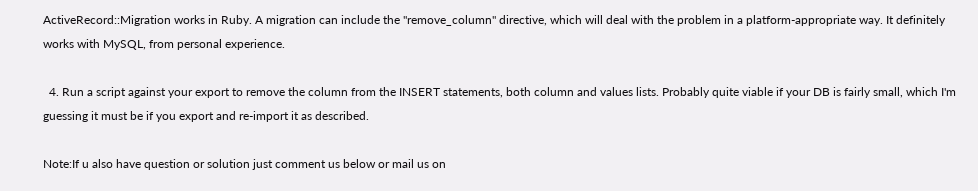ActiveRecord::Migration works in Ruby. A migration can include the "remove_column" directive, which will deal with the problem in a platform-appropriate way. It definitely works with MySQL, from personal experience.

  4. Run a script against your export to remove the column from the INSERT statements, both column and values lists. Probably quite viable if your DB is fairly small, which I'm guessing it must be if you export and re-import it as described.

Note:If u also have question or solution just comment us below or mail us on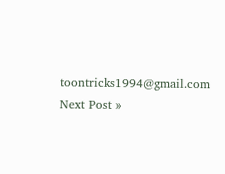toontricks1994@gmail.com
Next Post »